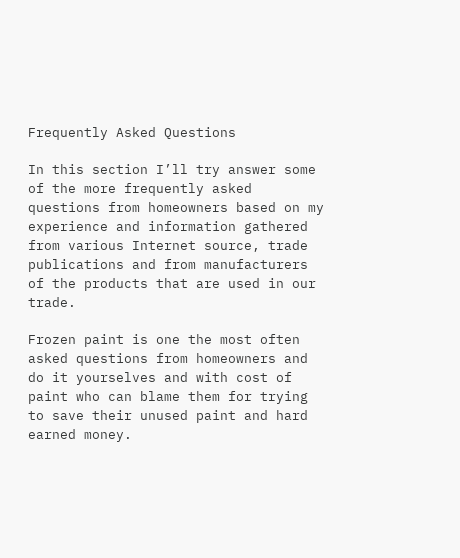Frequently Asked Questions

In this section I’ll try answer some of the more frequently asked questions from homeowners based on my experience and information gathered from various Internet source, trade publications and from manufacturers of the products that are used in our trade.

Frozen paint is one the most often asked questions from homeowners and do it yourselves and with cost of paint who can blame them for trying to save their unused paint and hard earned money.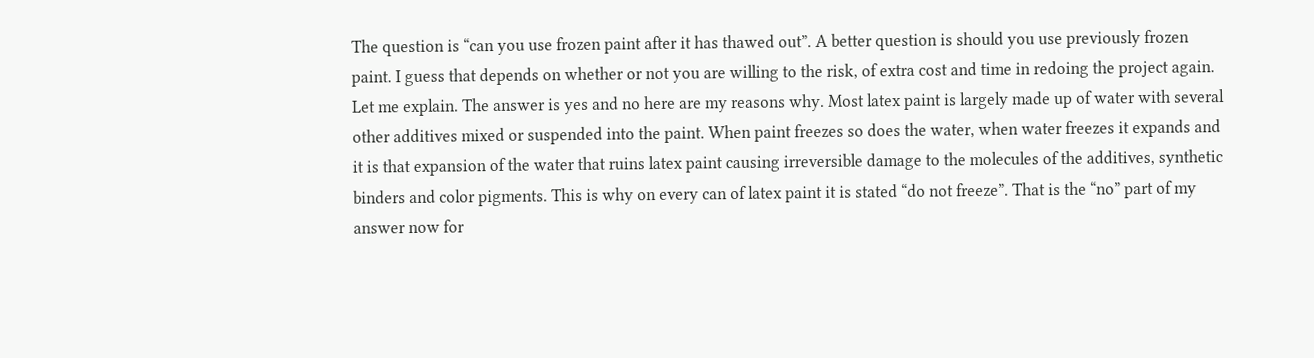The question is “can you use frozen paint after it has thawed out”. A better question is should you use previously frozen paint. I guess that depends on whether or not you are willing to the risk, of extra cost and time in redoing the project again. Let me explain. The answer is yes and no here are my reasons why. Most latex paint is largely made up of water with several other additives mixed or suspended into the paint. When paint freezes so does the water, when water freezes it expands and it is that expansion of the water that ruins latex paint causing irreversible damage to the molecules of the additives, synthetic binders and color pigments. This is why on every can of latex paint it is stated “do not freeze”. That is the “no” part of my answer now for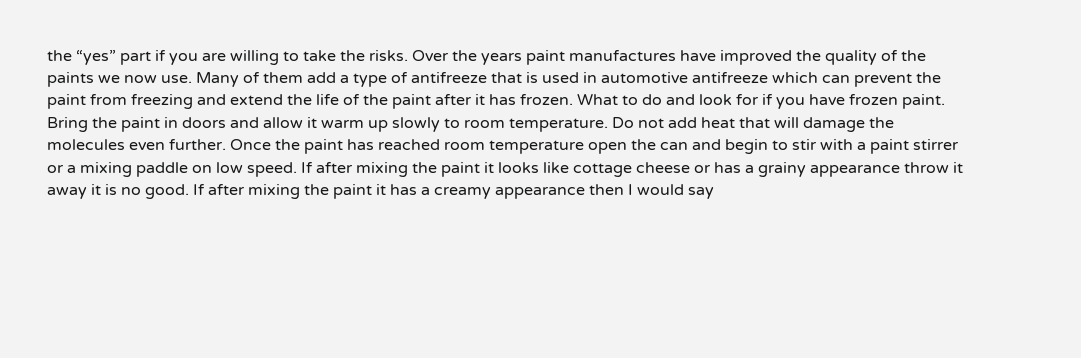the “yes” part if you are willing to take the risks. Over the years paint manufactures have improved the quality of the paints we now use. Many of them add a type of antifreeze that is used in automotive antifreeze which can prevent the paint from freezing and extend the life of the paint after it has frozen. What to do and look for if you have frozen paint. Bring the paint in doors and allow it warm up slowly to room temperature. Do not add heat that will damage the molecules even further. Once the paint has reached room temperature open the can and begin to stir with a paint stirrer or a mixing paddle on low speed. If after mixing the paint it looks like cottage cheese or has a grainy appearance throw it away it is no good. If after mixing the paint it has a creamy appearance then I would say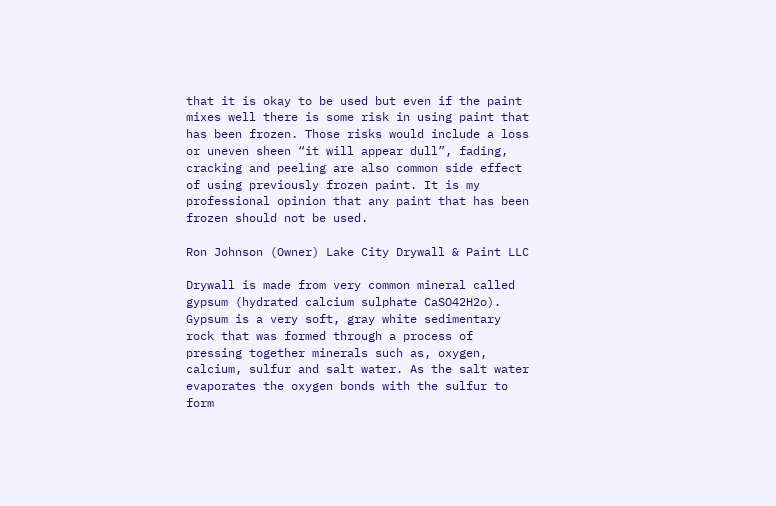that it is okay to be used but even if the paint mixes well there is some risk in using paint that has been frozen. Those risks would include a loss or uneven sheen “it will appear dull”, fading, cracking and peeling are also common side effect of using previously frozen paint. It is my professional opinion that any paint that has been frozen should not be used.

Ron Johnson (Owner) Lake City Drywall & Paint LLC

Drywall is made from very common mineral called gypsum (hydrated calcium sulphate CaSO42H2o). Gypsum is a very soft, gray white sedimentary rock that was formed through a process of pressing together minerals such as, oxygen, calcium, sulfur and salt water. As the salt water evaporates the oxygen bonds with the sulfur to form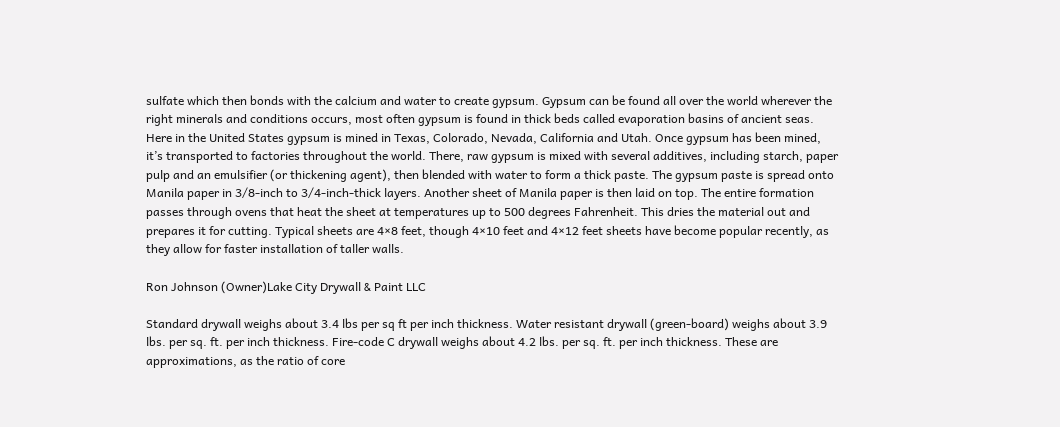sulfate which then bonds with the calcium and water to create gypsum. Gypsum can be found all over the world wherever the right minerals and conditions occurs, most often gypsum is found in thick beds called evaporation basins of ancient seas. Here in the United States gypsum is mined in Texas, Colorado, Nevada, California and Utah. Once gypsum has been mined, it’s transported to factories throughout the world. There, raw gypsum is mixed with several additives, including starch, paper pulp and an emulsifier (or thickening agent), then blended with water to form a thick paste. The gypsum paste is spread onto Manila paper in 3/8-inch to 3/4-inch-thick layers. Another sheet of Manila paper is then laid on top. The entire formation passes through ovens that heat the sheet at temperatures up to 500 degrees Fahrenheit. This dries the material out and prepares it for cutting. Typical sheets are 4×8 feet, though 4×10 feet and 4×12 feet sheets have become popular recently, as they allow for faster installation of taller walls.

Ron Johnson (Owner)Lake City Drywall & Paint LLC

Standard drywall weighs about 3.4 lbs per sq ft per inch thickness. Water resistant drywall (green-board) weighs about 3.9 lbs. per sq. ft. per inch thickness. Fire-code C drywall weighs about 4.2 lbs. per sq. ft. per inch thickness. These are approximations, as the ratio of core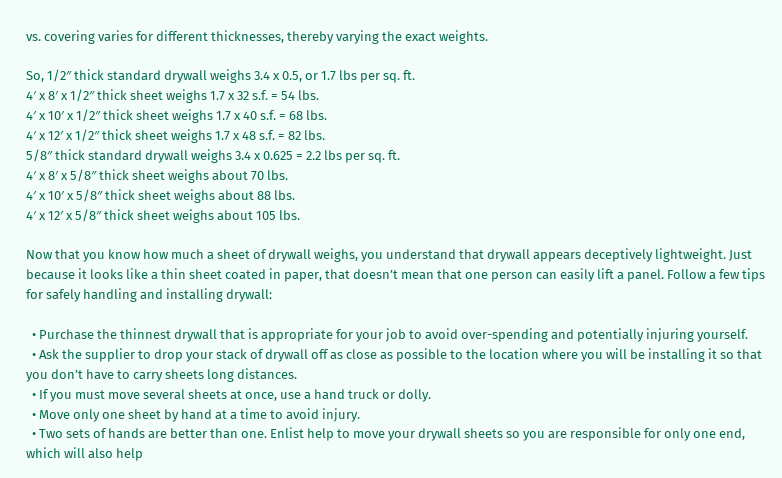vs. covering varies for different thicknesses, thereby varying the exact weights.

So, 1/2″ thick standard drywall weighs 3.4 x 0.5, or 1.7 lbs per sq. ft.
4′ x 8′ x 1/2″ thick sheet weighs 1.7 x 32 s.f. = 54 lbs.
4′ x 10′ x 1/2″ thick sheet weighs 1.7 x 40 s.f. = 68 lbs.
4′ x 12′ x 1/2″ thick sheet weighs 1.7 x 48 s.f. = 82 lbs.
5/8″ thick standard drywall weighs 3.4 x 0.625 = 2.2 lbs per sq. ft.
4′ x 8′ x 5/8″ thick sheet weighs about 70 lbs.
4′ x 10′ x 5/8″ thick sheet weighs about 88 lbs.
4′ x 12′ x 5/8″ thick sheet weighs about 105 lbs.

Now that you know how much a sheet of drywall weighs, you understand that drywall appears deceptively lightweight. Just because it looks like a thin sheet coated in paper, that doesn’t mean that one person can easily lift a panel. Follow a few tips for safely handling and installing drywall:

  • Purchase the thinnest drywall that is appropriate for your job to avoid over-spending and potentially injuring yourself.
  • Ask the supplier to drop your stack of drywall off as close as possible to the location where you will be installing it so that you don’t have to carry sheets long distances.
  • If you must move several sheets at once, use a hand truck or dolly.
  • Move only one sheet by hand at a time to avoid injury.
  • Two sets of hands are better than one. Enlist help to move your drywall sheets so you are responsible for only one end, which will also help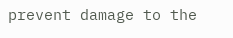prevent damage to the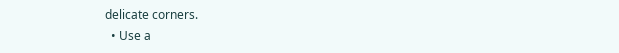delicate corners.
  • Use a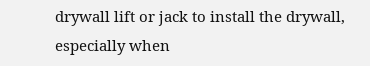drywall lift or jack to install the drywall, especially when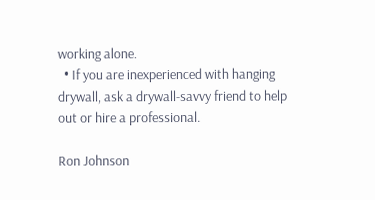working alone.
  • If you are inexperienced with hanging drywall, ask a drywall-savvy friend to help out or hire a professional.

Ron Johnson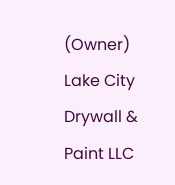(Owner) Lake City Drywall & Paint LLC